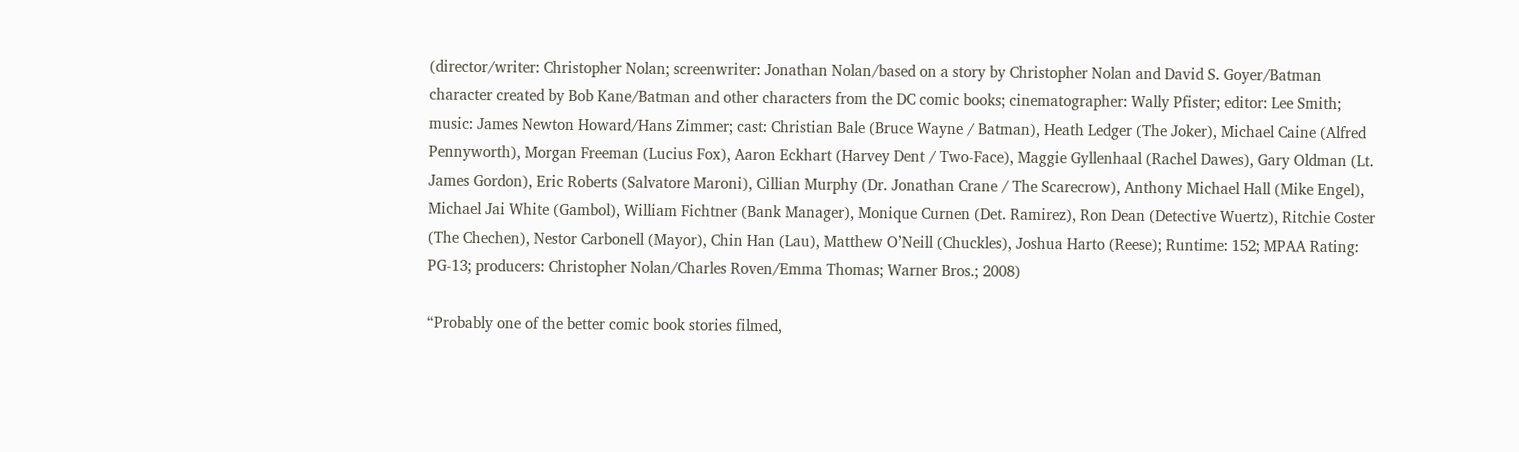(director/writer: Christopher Nolan; screenwriter: Jonathan Nolan/based on a story by Christopher Nolan and David S. Goyer/Batman character created by Bob Kane/Batman and other characters from the DC comic books; cinematographer: Wally Pfister; editor: Lee Smith; music: James Newton Howard/Hans Zimmer; cast: Christian Bale (Bruce Wayne / Batman), Heath Ledger (The Joker), Michael Caine (Alfred Pennyworth), Morgan Freeman (Lucius Fox), Aaron Eckhart (Harvey Dent / Two-Face), Maggie Gyllenhaal (Rachel Dawes), Gary Oldman (Lt. James Gordon), Eric Roberts (Salvatore Maroni), Cillian Murphy (Dr. Jonathan Crane / The Scarecrow), Anthony Michael Hall (Mike Engel), Michael Jai White (Gambol), William Fichtner (Bank Manager), Monique Curnen (Det. Ramirez), Ron Dean (Detective Wuertz), Ritchie Coster (The Chechen), Nestor Carbonell (Mayor), Chin Han (Lau), Matthew O’Neill (Chuckles), Joshua Harto (Reese); Runtime: 152; MPAA Rating: PG-13; producers: Christopher Nolan/Charles Roven/Emma Thomas; Warner Bros.; 2008)

“Probably one of the better comic book stories filmed,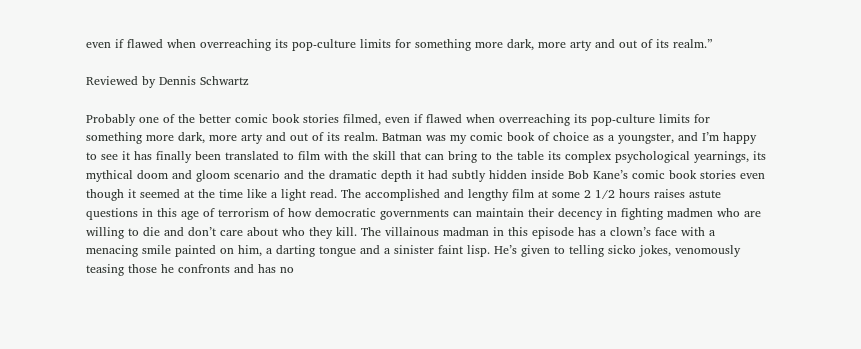even if flawed when overreaching its pop-culture limits for something more dark, more arty and out of its realm.”

Reviewed by Dennis Schwartz

Probably one of the better comic book stories filmed, even if flawed when overreaching its pop-culture limits for something more dark, more arty and out of its realm. Batman was my comic book of choice as a youngster, and I’m happy to see it has finally been translated to film with the skill that can bring to the table its complex psychological yearnings, its mythical doom and gloom scenario and the dramatic depth it had subtly hidden inside Bob Kane’s comic book stories even though it seemed at the time like a light read. The accomplished and lengthy film at some 2 1/2 hours raises astute questions in this age of terrorism of how democratic governments can maintain their decency in fighting madmen who are willing to die and don’t care about who they kill. The villainous madman in this episode has a clown’s face with a menacing smile painted on him, a darting tongue and a sinister faint lisp. He’s given to telling sicko jokes, venomously teasing those he confronts and has no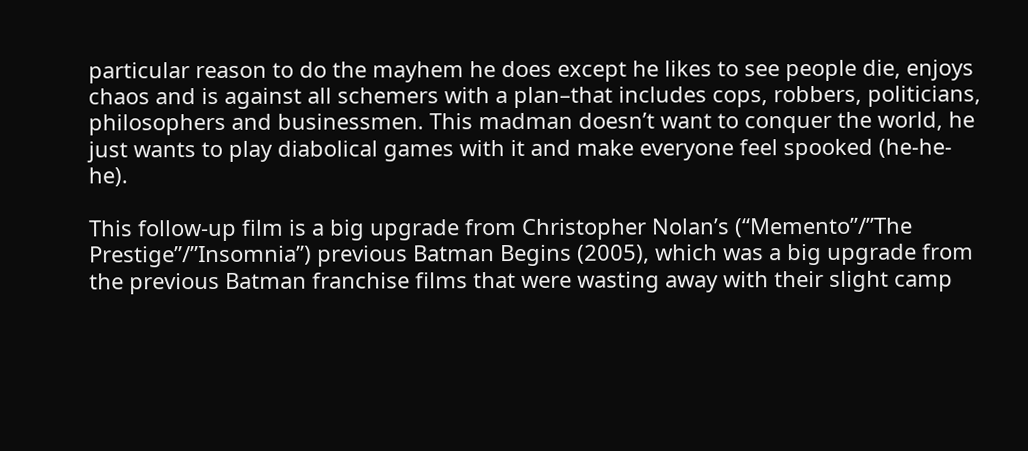particular reason to do the mayhem he does except he likes to see people die, enjoys chaos and is against all schemers with a plan–that includes cops, robbers, politicians, philosophers and businessmen. This madman doesn’t want to conquer the world, he just wants to play diabolical games with it and make everyone feel spooked (he-he-he).

This follow-up film is a big upgrade from Christopher Nolan’s (“Memento”/”The Prestige”/”Insomnia”) previous Batman Begins (2005), which was a big upgrade from the previous Batman franchise films that were wasting away with their slight camp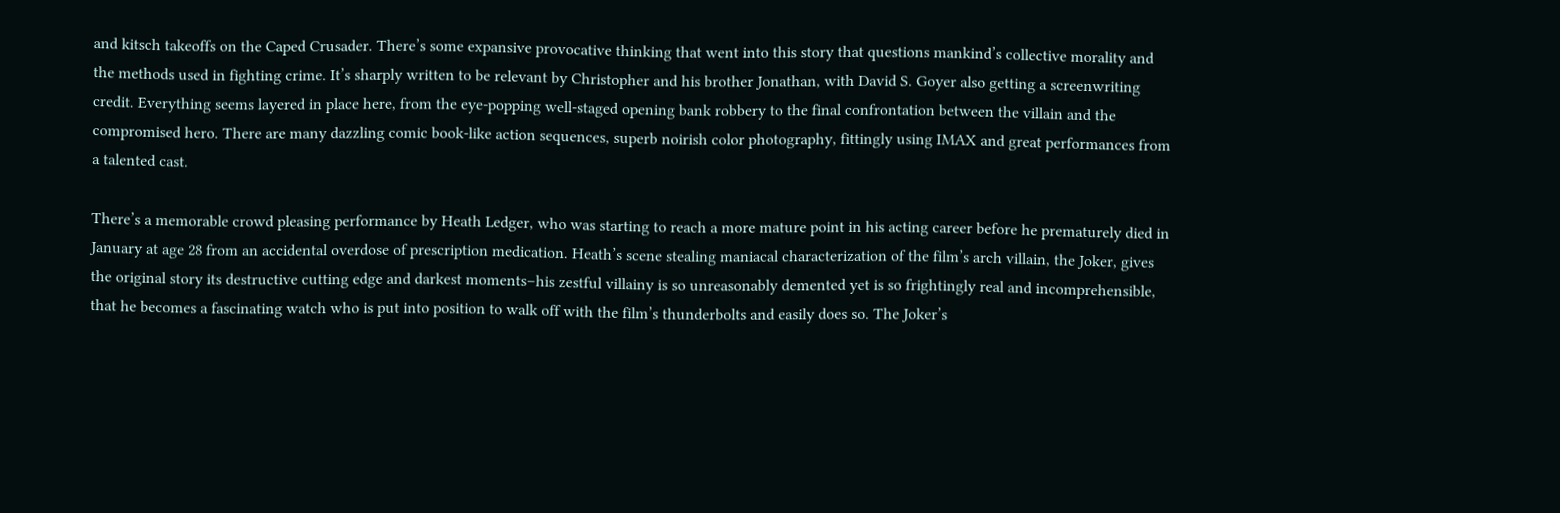and kitsch takeoffs on the Caped Crusader. There’s some expansive provocative thinking that went into this story that questions mankind’s collective morality and the methods used in fighting crime. It’s sharply written to be relevant by Christopher and his brother Jonathan, with David S. Goyer also getting a screenwriting credit. Everything seems layered in place here, from the eye-popping well-staged opening bank robbery to the final confrontation between the villain and the compromised hero. There are many dazzling comic book-like action sequences, superb noirish color photography, fittingly using IMAX and great performances from a talented cast.

There’s a memorable crowd pleasing performance by Heath Ledger, who was starting to reach a more mature point in his acting career before he prematurely died in January at age 28 from an accidental overdose of prescription medication. Heath’s scene stealing maniacal characterization of the film’s arch villain, the Joker, gives the original story its destructive cutting edge and darkest moments–his zestful villainy is so unreasonably demented yet is so frightingly real and incomprehensible, that he becomes a fascinating watch who is put into position to walk off with the film’s thunderbolts and easily does so. The Joker’s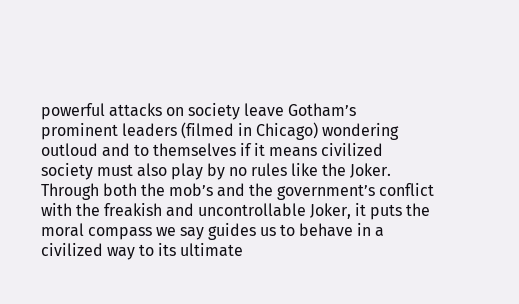powerful attacks on society leave Gotham’s prominent leaders (filmed in Chicago) wondering outloud and to themselves if it means civilized society must also play by no rules like the Joker. Through both the mob’s and the government’s conflict with the freakish and uncontrollable Joker, it puts the moral compass we say guides us to behave in a civilized way to its ultimate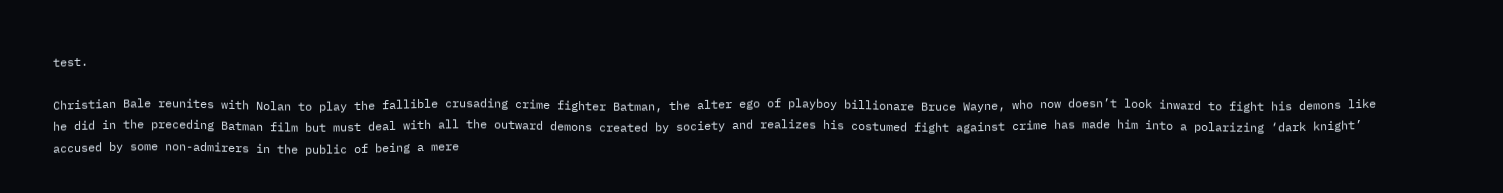test.

Christian Bale reunites with Nolan to play the fallible crusading crime fighter Batman, the alter ego of playboy billionare Bruce Wayne, who now doesn’t look inward to fight his demons like he did in the preceding Batman film but must deal with all the outward demons created by society and realizes his costumed fight against crime has made him into a polarizing ‘dark knight’ accused by some non-admirers in the public of being a mere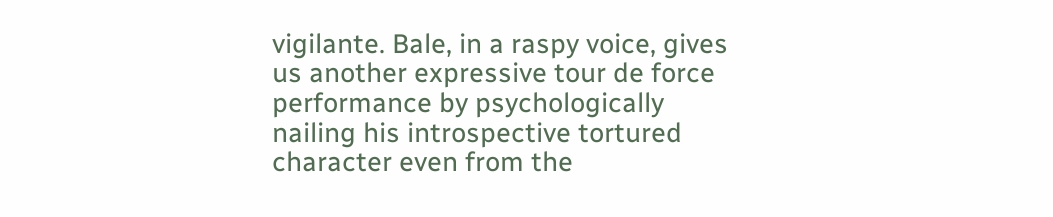vigilante. Bale, in a raspy voice, gives us another expressive tour de force performance by psychologically nailing his introspective tortured character even from the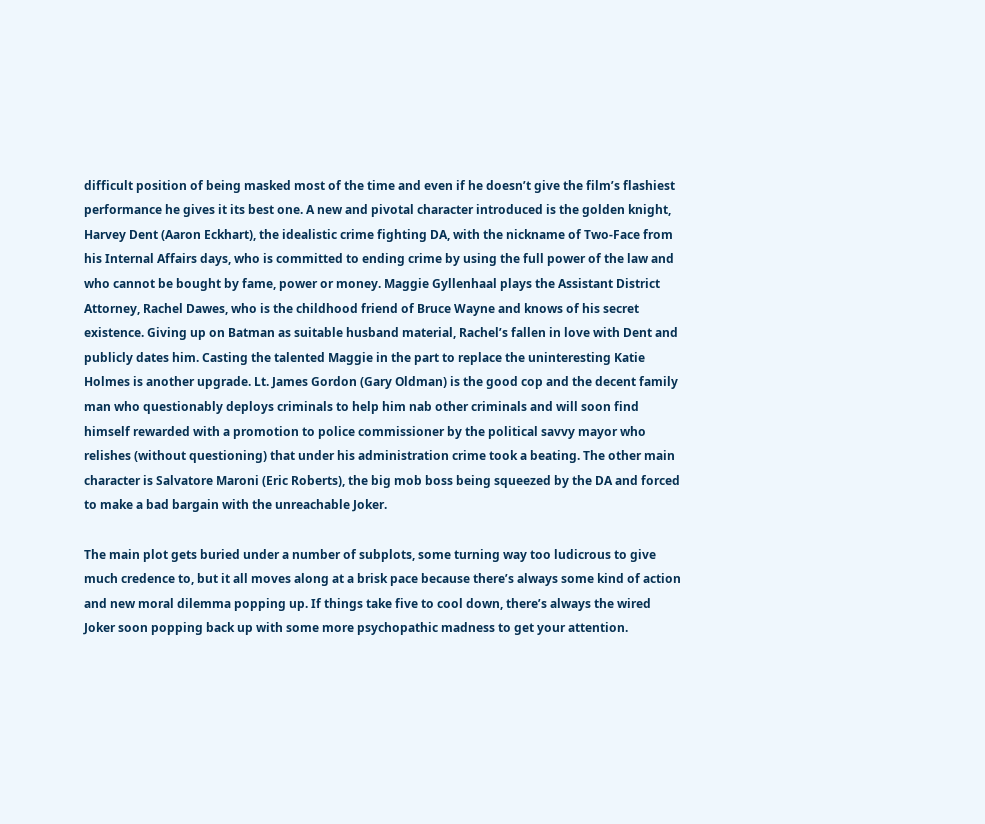difficult position of being masked most of the time and even if he doesn’t give the film’s flashiest performance he gives it its best one. A new and pivotal character introduced is the golden knight, Harvey Dent (Aaron Eckhart), the idealistic crime fighting DA, with the nickname of Two-Face from his Internal Affairs days, who is committed to ending crime by using the full power of the law and who cannot be bought by fame, power or money. Maggie Gyllenhaal plays the Assistant District Attorney, Rachel Dawes, who is the childhood friend of Bruce Wayne and knows of his secret existence. Giving up on Batman as suitable husband material, Rachel’s fallen in love with Dent and publicly dates him. Casting the talented Maggie in the part to replace the uninteresting Katie Holmes is another upgrade. Lt. James Gordon (Gary Oldman) is the good cop and the decent family man who questionably deploys criminals to help him nab other criminals and will soon find himself rewarded with a promotion to police commissioner by the political savvy mayor who relishes (without questioning) that under his administration crime took a beating. The other main character is Salvatore Maroni (Eric Roberts), the big mob boss being squeezed by the DA and forced to make a bad bargain with the unreachable Joker.

The main plot gets buried under a number of subplots, some turning way too ludicrous to give much credence to, but it all moves along at a brisk pace because there’s always some kind of action and new moral dilemma popping up. If things take five to cool down, there’s always the wired Joker soon popping back up with some more psychopathic madness to get your attention.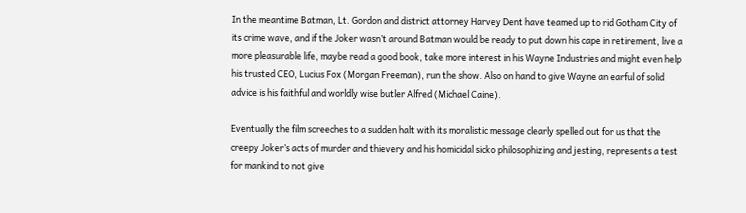In the meantime Batman, Lt. Gordon and district attorney Harvey Dent have teamed up to rid Gotham City of its crime wave, and if the Joker wasn’t around Batman would be ready to put down his cape in retirement, live a more pleasurable life, maybe read a good book, take more interest in his Wayne Industries and might even help his trusted CEO, Lucius Fox (Morgan Freeman), run the show. Also on hand to give Wayne an earful of solid advice is his faithful and worldly wise butler Alfred (Michael Caine).

Eventually the film screeches to a sudden halt with its moralistic message clearly spelled out for us that the creepy Joker’s acts of murder and thievery and his homicidal sicko philosophizing and jesting, represents a test for mankind to not give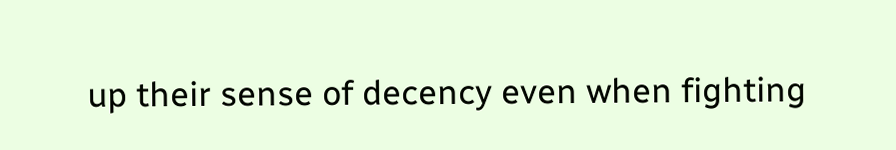up their sense of decency even when fighting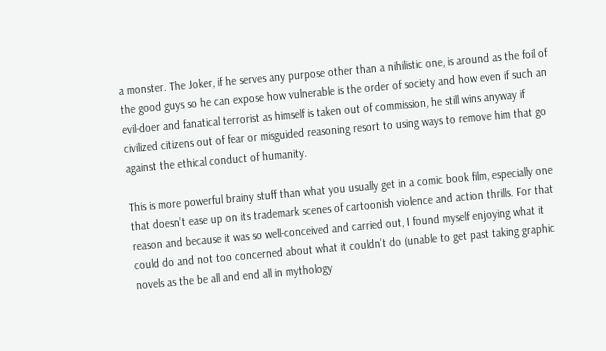a monster. The Joker, if he serves any purpose other than a nihilistic one, is around as the foil of the good guys so he can expose how vulnerable is the order of society and how even if such an evil-doer and fanatical terrorist as himself is taken out of commission, he still wins anyway if civilized citizens out of fear or misguided reasoning resort to using ways to remove him that go against the ethical conduct of humanity.

This is more powerful brainy stuff than what you usually get in a comic book film, especially one that doesn’t ease up on its trademark scenes of cartoonish violence and action thrills. For that reason and because it was so well-conceived and carried out, I found myself enjoying what it could do and not too concerned about what it couldn’t do (unable to get past taking graphic novels as the be all and end all in mythology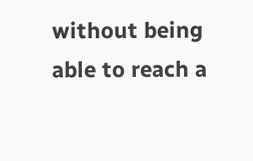without being able to reach a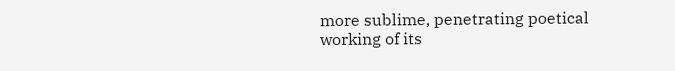more sublime, penetrating poetical working of its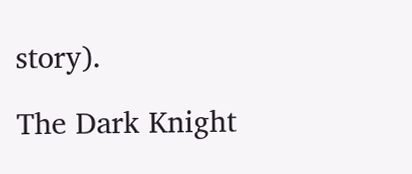story).

The Dark Knight